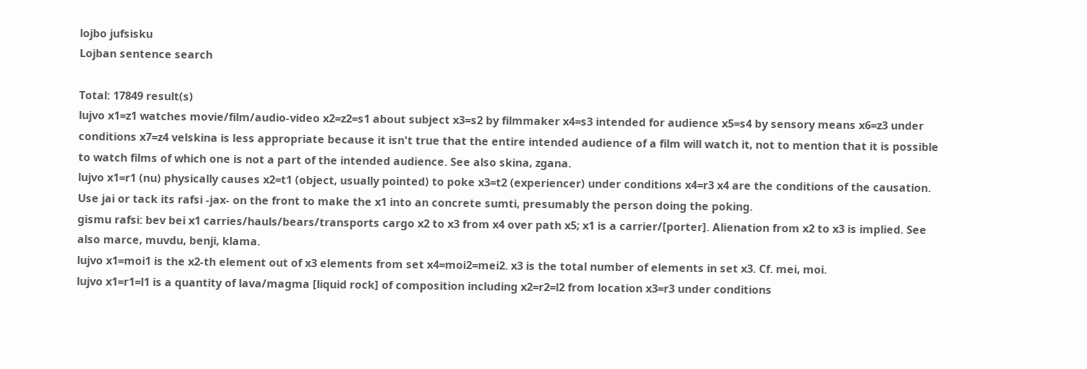lojbo jufsisku
Lojban sentence search

Total: 17849 result(s)
lujvo x1=z1 watches movie/film/audio-video x2=z2=s1 about subject x3=s2 by filmmaker x4=s3 intended for audience x5=s4 by sensory means x6=z3 under conditions x7=z4 velskina is less appropriate because it isn't true that the entire intended audience of a film will watch it, not to mention that it is possible to watch films of which one is not a part of the intended audience. See also skina, zgana.
lujvo x1=r1 (nu) physically causes x2=t1 (object, usually pointed) to poke x3=t2 (experiencer) under conditions x4=r3 x4 are the conditions of the causation. Use jai or tack its rafsi -jax- on the front to make the x1 into an concrete sumti, presumably the person doing the poking.
gismu rafsi: bev bei x1 carries/hauls/bears/transports cargo x2 to x3 from x4 over path x5; x1 is a carrier/[porter]. Alienation from x2 to x3 is implied. See also marce, muvdu, benji, klama.
lujvo x1=moi1 is the x2-th element out of x3 elements from set x4=moi2=mei2. x3 is the total number of elements in set x3. Cf. mei, moi.
lujvo x1=r1=l1 is a quantity of lava/magma [liquid rock] of composition including x2=r2=l2 from location x3=r3 under conditions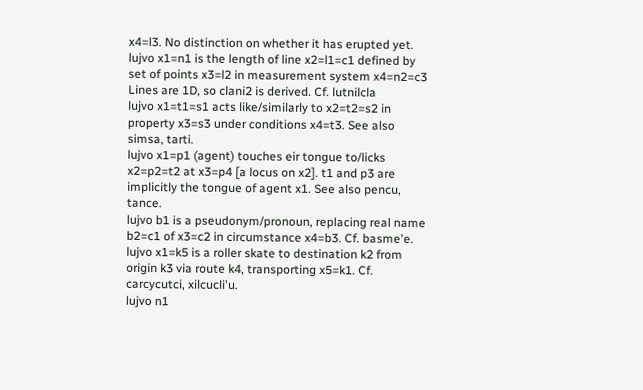x4=l3. No distinction on whether it has erupted yet.
lujvo x1=n1 is the length of line x2=l1=c1 defined by set of points x3=l2 in measurement system x4=n2=c3 Lines are 1D, so clani2 is derived. Cf. lutnilcla
lujvo x1=t1=s1 acts like/similarly to x2=t2=s2 in property x3=s3 under conditions x4=t3. See also simsa, tarti.
lujvo x1=p1 (agent) touches eir tongue to/licks x2=p2=t2 at x3=p4 [a locus on x2]. t1 and p3 are implicitly the tongue of agent x1. See also pencu, tance.
lujvo b1 is a pseudonym/pronoun, replacing real name b2=c1 of x3=c2 in circumstance x4=b3. Cf. basme'e.
lujvo x1=k5 is a roller skate to destination k2 from origin k3 via route k4, transporting x5=k1. Cf. carcycutci, xilcucli'u.
lujvo n1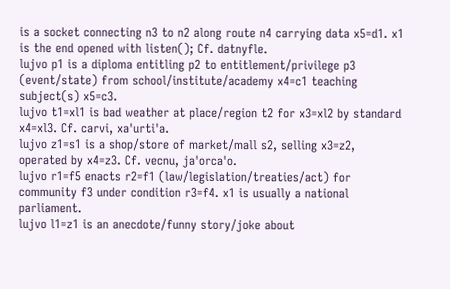is a socket connecting n3 to n2 along route n4 carrying data x5=d1. x1 is the end opened with listen(); Cf. datnyfle.
lujvo p1 is a diploma entitling p2 to entitlement/privilege p3 (event/state) from school/institute/academy x4=c1 teaching subject(s) x5=c3.
lujvo t1=xl1 is bad weather at place/region t2 for x3=xl2 by standard x4=xl3. Cf. carvi, xa'urti'a.
lujvo z1=s1 is a shop/store of market/mall s2, selling x3=z2, operated by x4=z3. Cf. vecnu, ja'orca'o.
lujvo r1=f5 enacts r2=f1 (law/legislation/treaties/act) for community f3 under condition r3=f4. x1 is usually a national parliament.
lujvo l1=z1 is an anecdote/funny story/joke about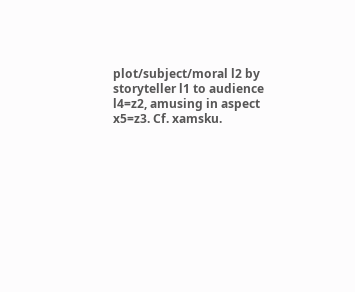plot/subject/moral l2 by storyteller l1 to audience l4=z2, amusing in aspect x5=z3. Cf. xamsku.